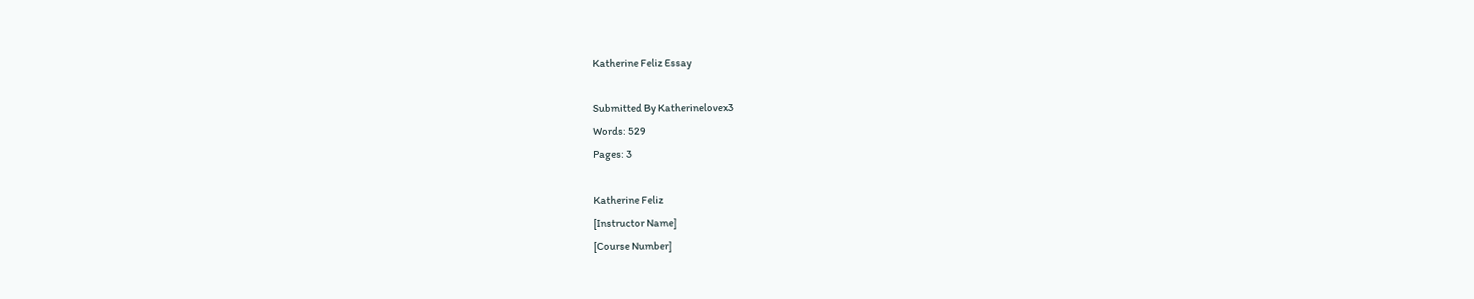Katherine Feliz Essay

Submitted By Katherinelovex3
Words: 529
Pages: 3

Katherine Feliz
[Instructor Name]
[Course Number]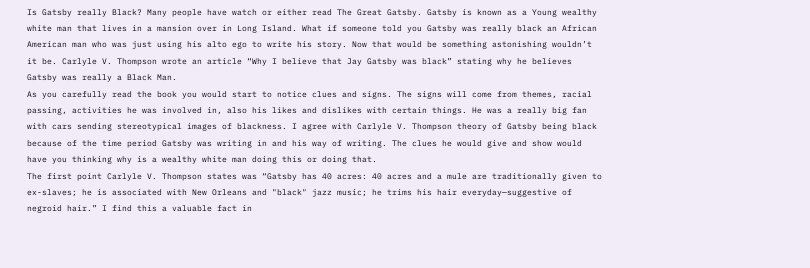Is Gatsby really Black? Many people have watch or either read The Great Gatsby. Gatsby is known as a Young wealthy white man that lives in a mansion over in Long Island. What if someone told you Gatsby was really black an African American man who was just using his alto ego to write his story. Now that would be something astonishing wouldn’t it be. Carlyle V. Thompson wrote an article “Why I believe that Jay Gatsby was black” stating why he believes Gatsby was really a Black Man.
As you carefully read the book you would start to notice clues and signs. The signs will come from themes, racial passing, activities he was involved in, also his likes and dislikes with certain things. He was a really big fan with cars sending stereotypical images of blackness. I agree with Carlyle V. Thompson theory of Gatsby being black because of the time period Gatsby was writing in and his way of writing. The clues he would give and show would have you thinking why is a wealthy white man doing this or doing that.
The first point Carlyle V. Thompson states was “Gatsby has 40 acres: 40 acres and a mule are traditionally given to ex-slaves; he is associated with New Orleans and "black" jazz music; he trims his hair everyday—suggestive of negroid hair.” I find this a valuable fact in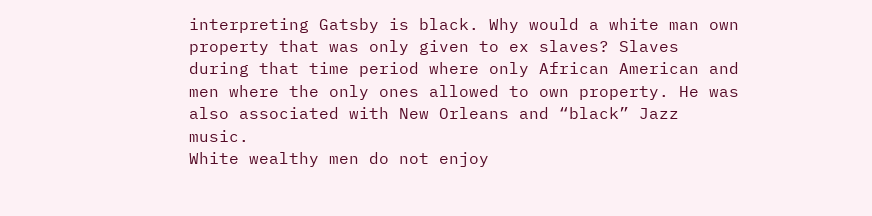interpreting Gatsby is black. Why would a white man own property that was only given to ex slaves? Slaves during that time period where only African American and men where the only ones allowed to own property. He was also associated with New Orleans and “black” Jazz music.
White wealthy men do not enjoy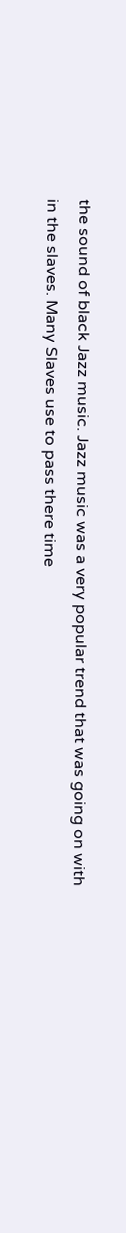the sound of black Jazz music. Jazz music was a very popular trend that was going on with in the slaves. Many Slaves use to pass there time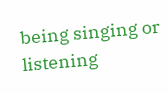being singing or listening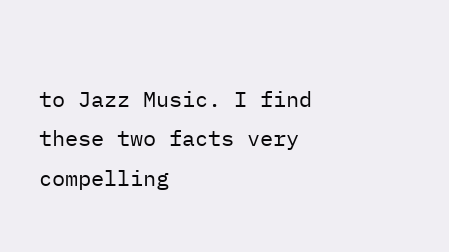to Jazz Music. I find these two facts very compelling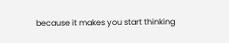because it makes you start thinking